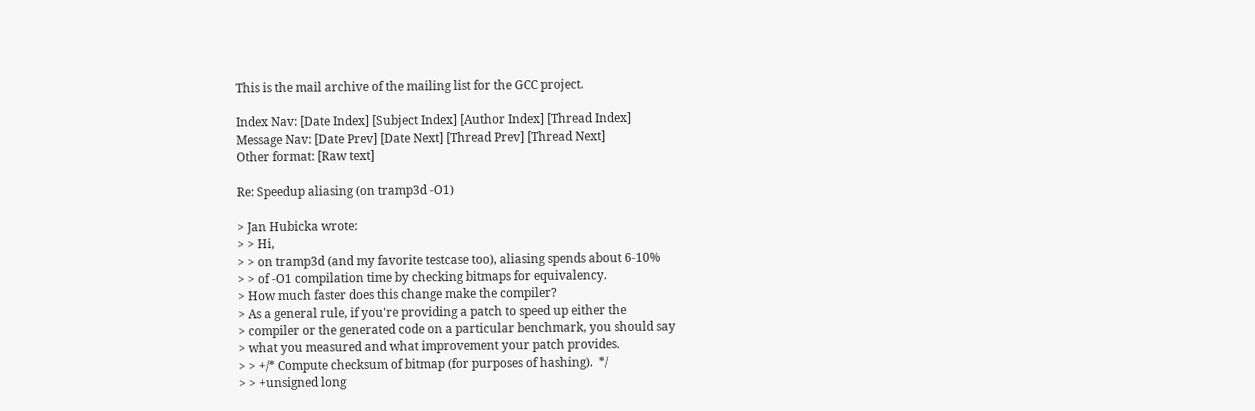This is the mail archive of the mailing list for the GCC project.

Index Nav: [Date Index] [Subject Index] [Author Index] [Thread Index]
Message Nav: [Date Prev] [Date Next] [Thread Prev] [Thread Next]
Other format: [Raw text]

Re: Speedup aliasing (on tramp3d -O1)

> Jan Hubicka wrote:
> > Hi,
> > on tramp3d (and my favorite testcase too), aliasing spends about 6-10%
> > of -O1 compilation time by checking bitmaps for equivalency.
> How much faster does this change make the compiler?
> As a general rule, if you're providing a patch to speed up either the
> compiler or the generated code on a particular benchmark, you should say
> what you measured and what improvement your patch provides.
> > +/* Compute checksum of bitmap (for purposes of hashing).  */
> > +unsigned long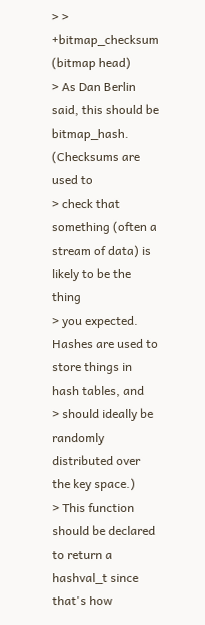> > +bitmap_checksum (bitmap head)
> As Dan Berlin said, this should be bitmap_hash.  (Checksums are used to
> check that something (often a stream of data) is likely to be the thing
> you expected.  Hashes are used to store things in hash tables, and
> should ideally be randomly distributed over the key space.)
> This function should be declared to return a hashval_t since that's how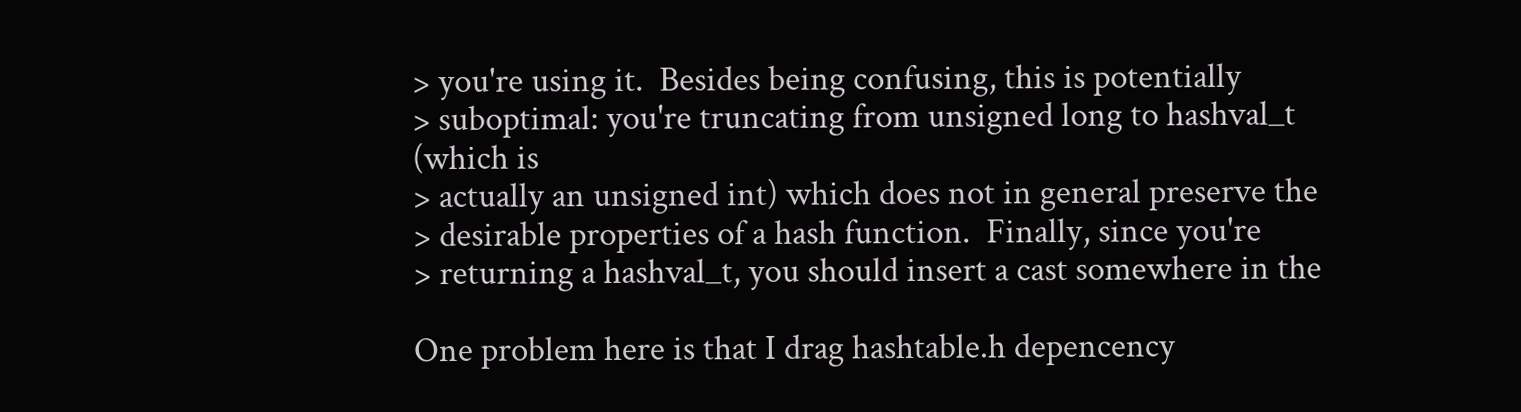> you're using it.  Besides being confusing, this is potentially
> suboptimal: you're truncating from unsigned long to hashval_t (which is
> actually an unsigned int) which does not in general preserve the
> desirable properties of a hash function.  Finally, since you're
> returning a hashval_t, you should insert a cast somewhere in the

One problem here is that I drag hashtable.h depencency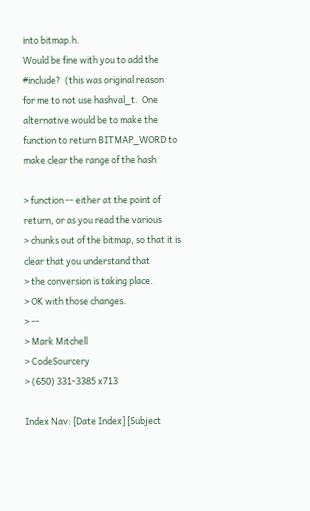into bitmap.h.
Would be fine with you to add the #include?  (this was original reason
for me to not use hashval_t.  One alternative would be to make the
function to return BITMAP_WORD to make clear the range of the hash

> function -- either at the point of return, or as you read the various
> chunks out of the bitmap, so that it is clear that you understand that
> the conversion is taking place.
> OK with those changes.
> --
> Mark Mitchell
> CodeSourcery
> (650) 331-3385 x713

Index Nav: [Date Index] [Subject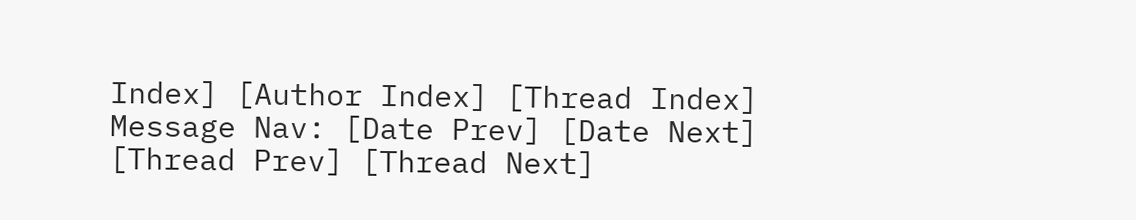Index] [Author Index] [Thread Index]
Message Nav: [Date Prev] [Date Next] [Thread Prev] [Thread Next]